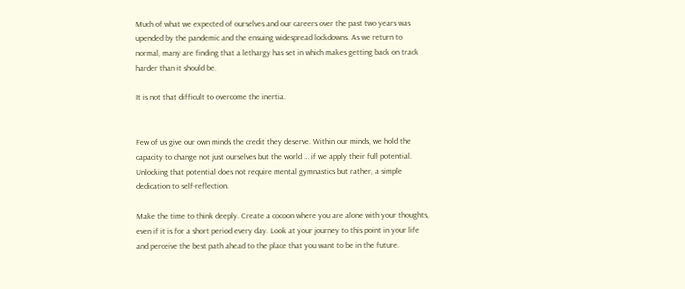Much of what we expected of ourselves and our careers over the past two years was upended by the pandemic and the ensuing widespread lockdowns. As we return to normal, many are finding that a lethargy has set in which makes getting back on track harder than it should be.

It is not that difficult to overcome the inertia.


Few of us give our own minds the credit they deserve. Within our minds, we hold the capacity to change not just ourselves but the world … if we apply their full potential. Unlocking that potential does not require mental gymnastics but rather, a simple dedication to self-reflection.

Make the time to think deeply. Create a cocoon where you are alone with your thoughts, even if it is for a short period every day. Look at your journey to this point in your life and perceive the best path ahead to the place that you want to be in the future.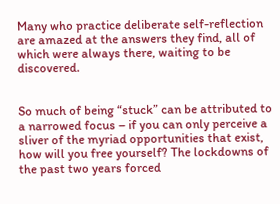Many who practice deliberate self-reflection are amazed at the answers they find, all of which were always there, waiting to be discovered.


So much of being “stuck” can be attributed to a narrowed focus – if you can only perceive a sliver of the myriad opportunities that exist, how will you free yourself? The lockdowns of the past two years forced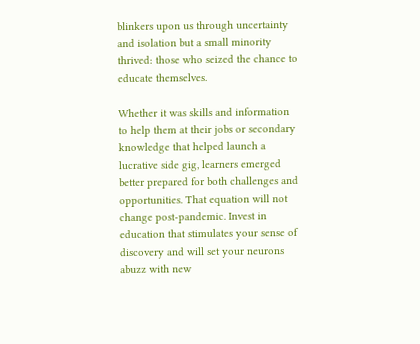blinkers upon us through uncertainty and isolation but a small minority thrived: those who seized the chance to educate themselves.

Whether it was skills and information to help them at their jobs or secondary knowledge that helped launch a lucrative side gig, learners emerged better prepared for both challenges and opportunities. That equation will not change post-pandemic. Invest in education that stimulates your sense of discovery and will set your neurons abuzz with new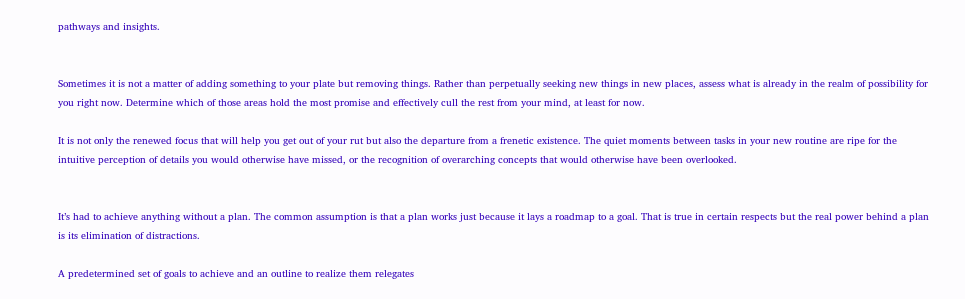pathways and insights.


Sometimes it is not a matter of adding something to your plate but removing things. Rather than perpetually seeking new things in new places, assess what is already in the realm of possibility for you right now. Determine which of those areas hold the most promise and effectively cull the rest from your mind, at least for now.

It is not only the renewed focus that will help you get out of your rut but also the departure from a frenetic existence. The quiet moments between tasks in your new routine are ripe for the intuitive perception of details you would otherwise have missed, or the recognition of overarching concepts that would otherwise have been overlooked.


It’s had to achieve anything without a plan. The common assumption is that a plan works just because it lays a roadmap to a goal. That is true in certain respects but the real power behind a plan is its elimination of distractions.

A predetermined set of goals to achieve and an outline to realize them relegates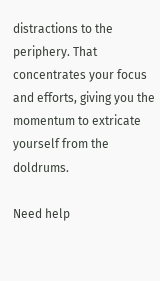distractions to the periphery. That concentrates your focus and efforts, giving you the momentum to extricate yourself from the doldrums.

Need help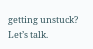getting unstuck? Let’s talk.